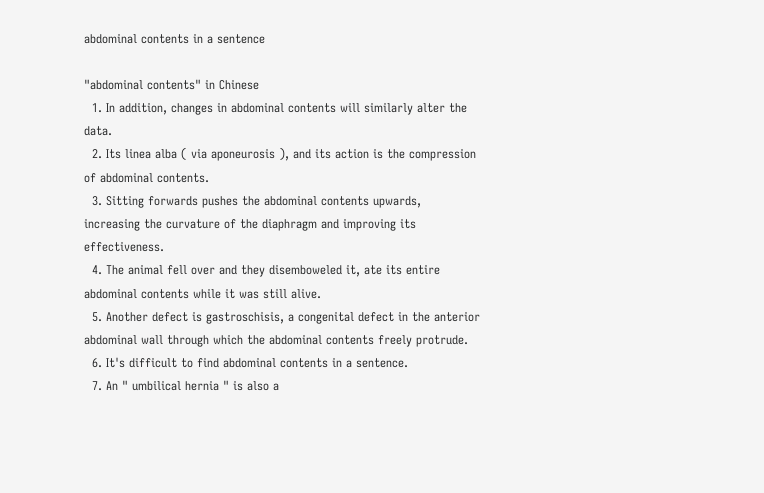abdominal contents in a sentence

"abdominal contents" in Chinese
  1. In addition, changes in abdominal contents will similarly alter the data.
  2. Its linea alba ( via aponeurosis ), and its action is the compression of abdominal contents.
  3. Sitting forwards pushes the abdominal contents upwards, increasing the curvature of the diaphragm and improving its effectiveness.
  4. The animal fell over and they disemboweled it, ate its entire abdominal contents while it was still alive.
  5. Another defect is gastroschisis, a congenital defect in the anterior abdominal wall through which the abdominal contents freely protrude.
  6. It's difficult to find abdominal contents in a sentence.
  7. An " umbilical hernia " is also a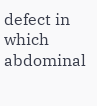defect in which abdominal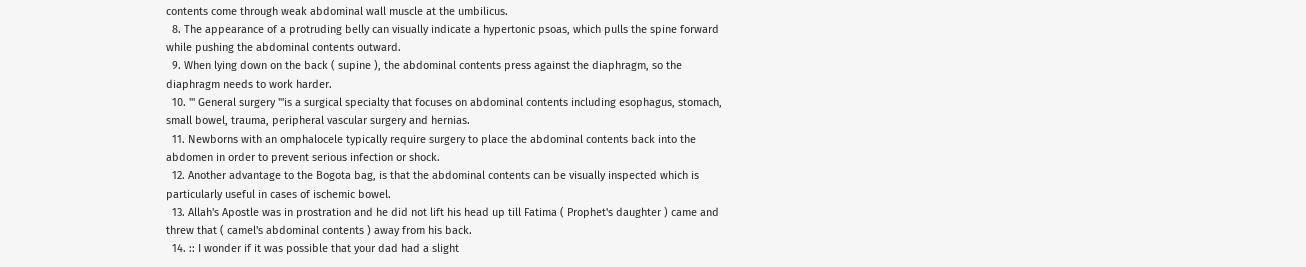contents come through weak abdominal wall muscle at the umbilicus.
  8. The appearance of a protruding belly can visually indicate a hypertonic psoas, which pulls the spine forward while pushing the abdominal contents outward.
  9. When lying down on the back ( supine ), the abdominal contents press against the diaphragm, so the diaphragm needs to work harder.
  10. "' General surgery "'is a surgical specialty that focuses on abdominal contents including esophagus, stomach, small bowel, trauma, peripheral vascular surgery and hernias.
  11. Newborns with an omphalocele typically require surgery to place the abdominal contents back into the abdomen in order to prevent serious infection or shock.
  12. Another advantage to the Bogota bag, is that the abdominal contents can be visually inspected which is particularly useful in cases of ischemic bowel.
  13. Allah's Apostle was in prostration and he did not lift his head up till Fatima ( Prophet's daughter ) came and threw that ( camel's abdominal contents ) away from his back.
  14. :: I wonder if it was possible that your dad had a slight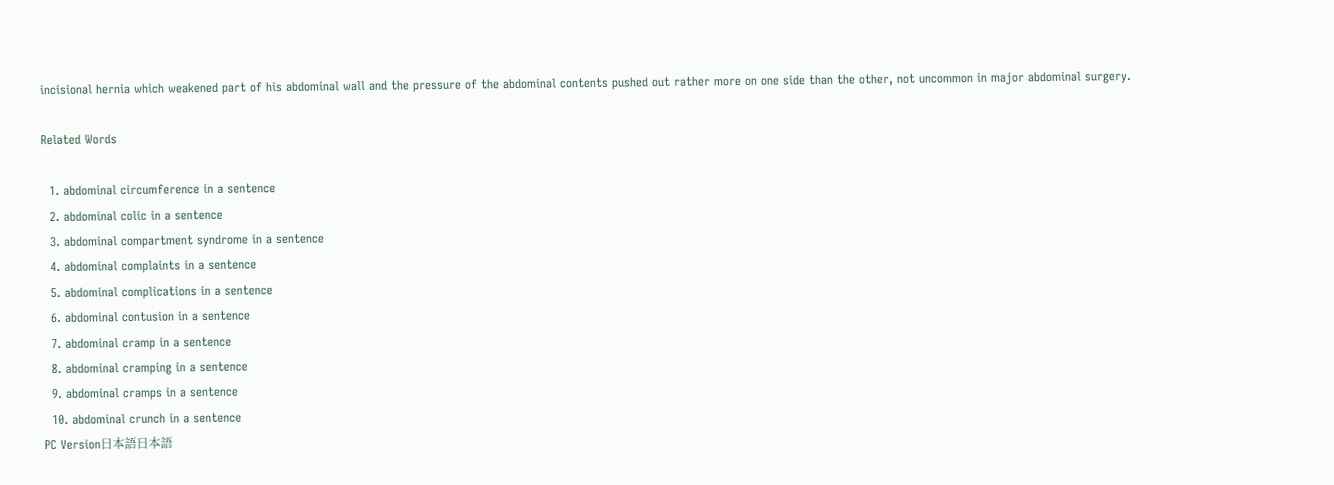incisional hernia which weakened part of his abdominal wall and the pressure of the abdominal contents pushed out rather more on one side than the other, not uncommon in major abdominal surgery.

Related Words

  1. abdominal circumference in a sentence
  2. abdominal colic in a sentence
  3. abdominal compartment syndrome in a sentence
  4. abdominal complaints in a sentence
  5. abdominal complications in a sentence
  6. abdominal contusion in a sentence
  7. abdominal cramp in a sentence
  8. abdominal cramping in a sentence
  9. abdominal cramps in a sentence
  10. abdominal crunch in a sentence
PC Version日本語日本語